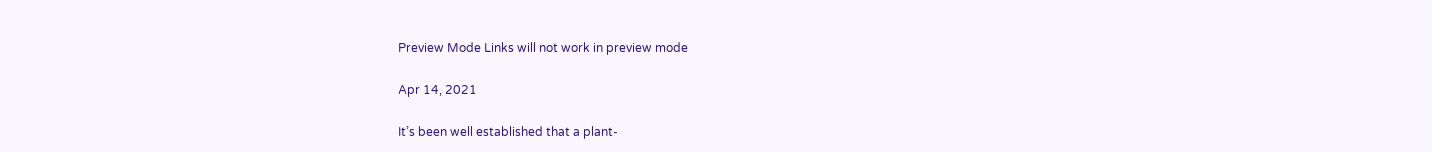Preview Mode Links will not work in preview mode

Apr 14, 2021

It’s been well established that a plant-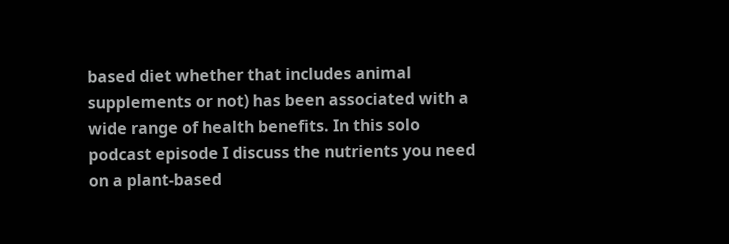based diet whether that includes animal supplements or not) has been associated with a wide range of health benefits. In this solo podcast episode I discuss the nutrients you need on a plant-based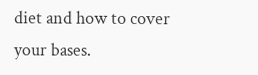diet and how to cover your bases.